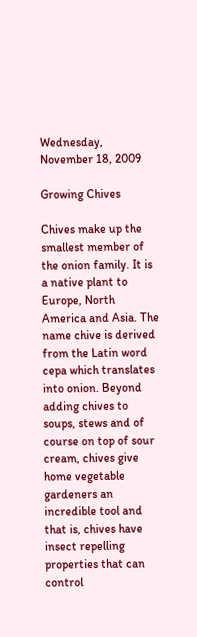Wednesday, November 18, 2009

Growing Chives

Chives make up the smallest member of the onion family. It is a native plant to Europe, North America and Asia. The name chive is derived from the Latin word cepa which translates into onion. Beyond adding chives to soups, stews and of course on top of sour cream, chives give home vegetable gardeners an incredible tool and that is, chives have insect repelling properties that can control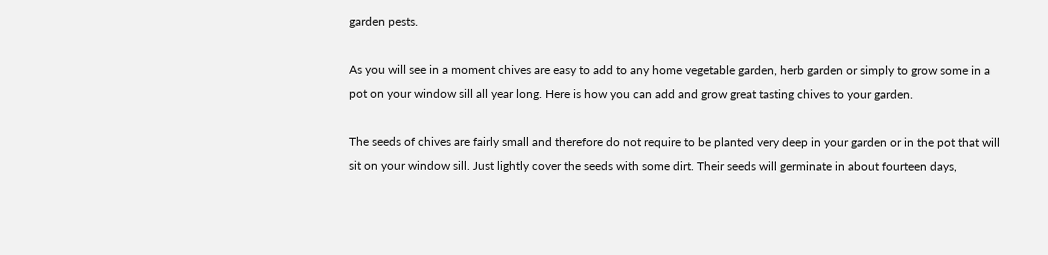garden pests.

As you will see in a moment chives are easy to add to any home vegetable garden, herb garden or simply to grow some in a pot on your window sill all year long. Here is how you can add and grow great tasting chives to your garden.

The seeds of chives are fairly small and therefore do not require to be planted very deep in your garden or in the pot that will sit on your window sill. Just lightly cover the seeds with some dirt. Their seeds will germinate in about fourteen days,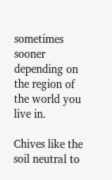sometimes sooner depending on the region of the world you live in.

Chives like the soil neutral to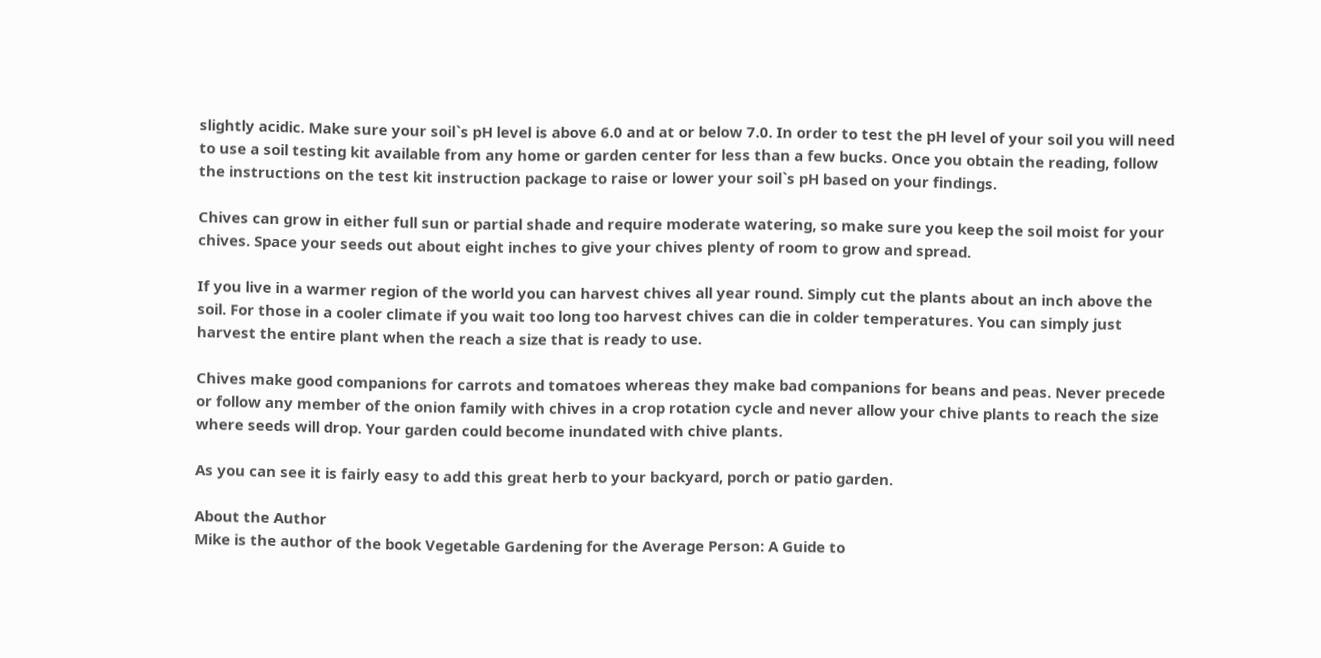slightly acidic. Make sure your soil`s pH level is above 6.0 and at or below 7.0. In order to test the pH level of your soil you will need to use a soil testing kit available from any home or garden center for less than a few bucks. Once you obtain the reading, follow the instructions on the test kit instruction package to raise or lower your soil`s pH based on your findings.

Chives can grow in either full sun or partial shade and require moderate watering, so make sure you keep the soil moist for your chives. Space your seeds out about eight inches to give your chives plenty of room to grow and spread.

If you live in a warmer region of the world you can harvest chives all year round. Simply cut the plants about an inch above the soil. For those in a cooler climate if you wait too long too harvest chives can die in colder temperatures. You can simply just harvest the entire plant when the reach a size that is ready to use.

Chives make good companions for carrots and tomatoes whereas they make bad companions for beans and peas. Never precede or follow any member of the onion family with chives in a crop rotation cycle and never allow your chive plants to reach the size where seeds will drop. Your garden could become inundated with chive plants.

As you can see it is fairly easy to add this great herb to your backyard, porch or patio garden.

About the Author
Mike is the author of the book Vegetable Gardening for the Average Person: A Guide to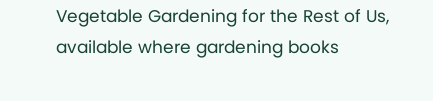Vegetable Gardening for the Rest of Us, available where gardening books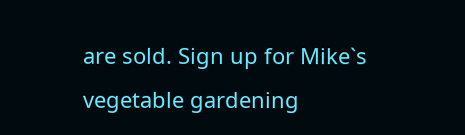are sold. Sign up for Mike`s vegetable gardening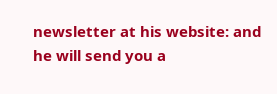newsletter at his website: and he will send you a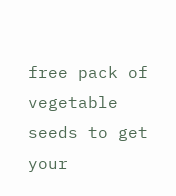free pack of vegetable seeds to get your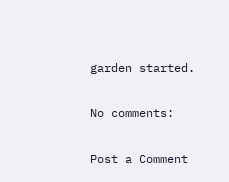garden started.

No comments:

Post a Comment